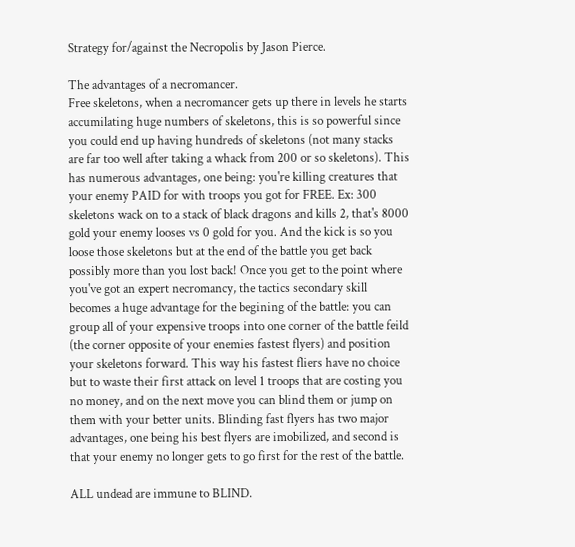Strategy for/against the Necropolis by Jason Pierce.

The advantages of a necromancer.
Free skeletons, when a necromancer gets up there in levels he starts accumilating huge numbers of skeletons, this is so powerful since you could end up having hundreds of skeletons (not many stacks are far too well after taking a whack from 200 or so skeletons). This has numerous advantages, one being: you're killing creatures that your enemy PAID for with troops you got for FREE. Ex: 300 skeletons wack on to a stack of black dragons and kills 2, that's 8000 gold your enemy looses vs 0 gold for you. And the kick is so you loose those skeletons but at the end of the battle you get back possibly more than you lost back! Once you get to the point where you've got an expert necromancy, the tactics secondary skill becomes a huge advantage for the begining of the battle: you can group all of your expensive troops into one corner of the battle feild (the corner opposite of your enemies fastest flyers) and position your skeletons forward. This way his fastest fliers have no choice but to waste their first attack on level 1 troops that are costing you no money, and on the next move you can blind them or jump on them with your better units. Blinding fast flyers has two major advantages, one being his best flyers are imobilized, and second is that your enemy no longer gets to go first for the rest of the battle.

ALL undead are immune to BLIND.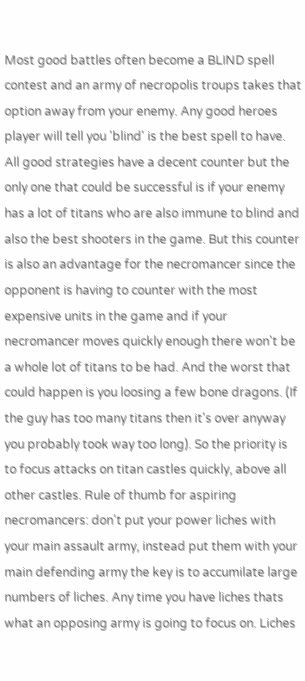Most good battles often become a BLIND spell contest and an army of necropolis troups takes that option away from your enemy. Any good heroes player will tell you 'blind' is the best spell to have. All good strategies have a decent counter but the only one that could be successful is if your enemy has a lot of titans who are also immune to blind and also the best shooters in the game. But this counter is also an advantage for the necromancer since the opponent is having to counter with the most expensive units in the game and if your necromancer moves quickly enough there won't be a whole lot of titans to be had. And the worst that could happen is you loosing a few bone dragons. (If the guy has too many titans then it's over anyway you probably took way too long). So the priority is to focus attacks on titan castles quickly, above all other castles. Rule of thumb for aspiring necromancers: don't put your power liches with your main assault army, instead put them with your main defending army the key is to accumilate large numbers of liches. Any time you have liches thats what an opposing army is going to focus on. Liches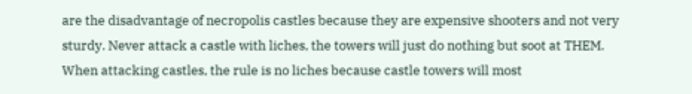are the disadvantage of necropolis castles because they are expensive shooters and not very sturdy. Never attack a castle with liches, the towers will just do nothing but soot at THEM. When attacking castles, the rule is no liches because castle towers will most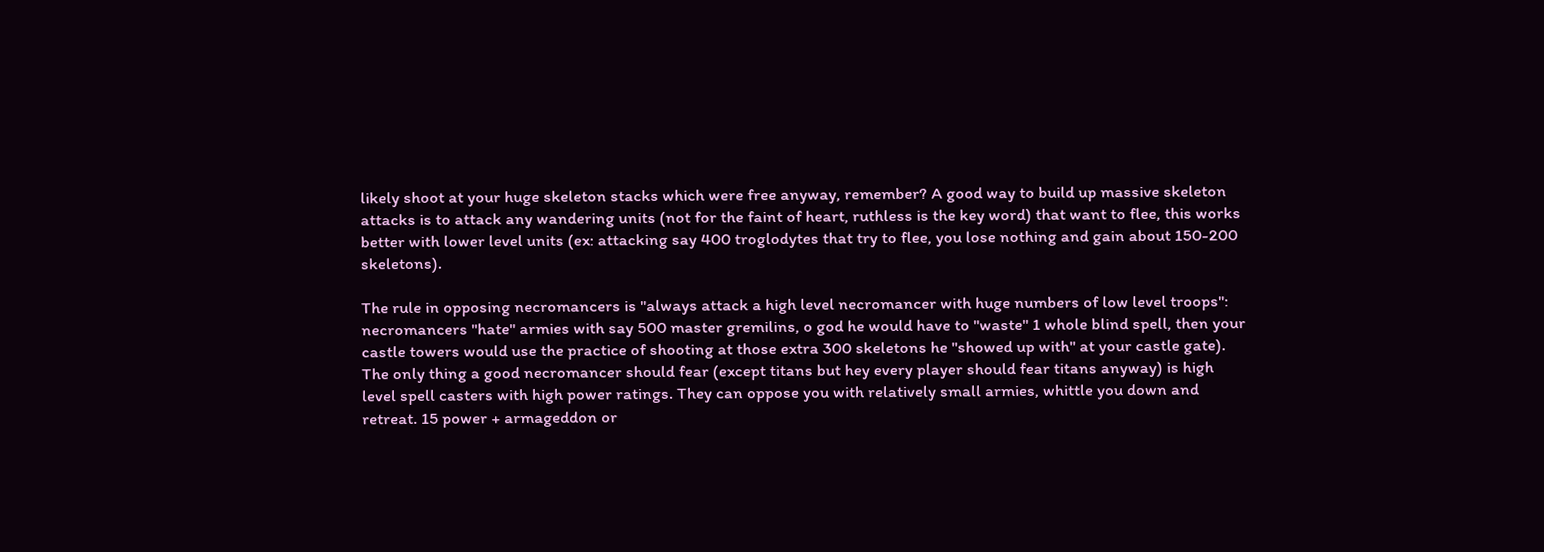likely shoot at your huge skeleton stacks which were free anyway, remember? A good way to build up massive skeleton attacks is to attack any wandering units (not for the faint of heart, ruthless is the key word) that want to flee, this works better with lower level units (ex: attacking say 400 troglodytes that try to flee, you lose nothing and gain about 150-200 skeletons).

The rule in opposing necromancers is "always attack a high level necromancer with huge numbers of low level troops": necromancers "hate" armies with say 500 master gremilins, o god he would have to "waste" 1 whole blind spell, then your castle towers would use the practice of shooting at those extra 300 skeletons he "showed up with" at your castle gate). The only thing a good necromancer should fear (except titans but hey every player should fear titans anyway) is high level spell casters with high power ratings. They can oppose you with relatively small armies, whittle you down and retreat. 15 power + armageddon or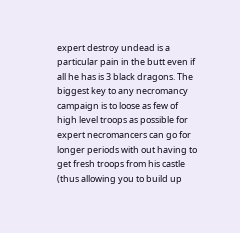expert destroy undead is a particular pain in the butt even if all he has is 3 black dragons. The biggest key to any necromancy campaign is to loose as few of high level troops as possible for expert necromancers can go for longer periods with out having to get fresh troops from his castle (thus allowing you to build up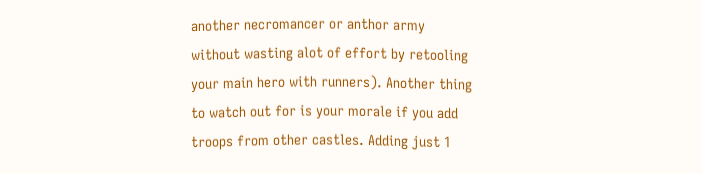another necromancer or anthor army without wasting alot of effort by retooling your main hero with runners). Another thing to watch out for is your morale if you add troops from other castles. Adding just 1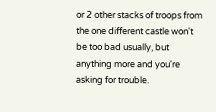or 2 other stacks of troops from the one different castle won't be too bad usually, but anything more and you're asking for trouble.